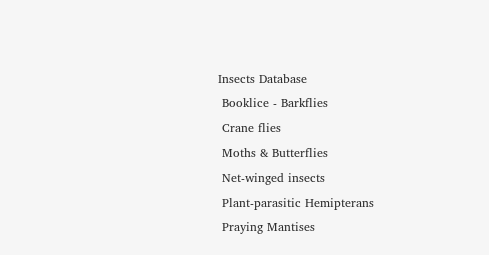Insects Database
 Booklice - Barkflies
 Crane flies
 Moths & Butterflies
 Net-winged insects
 Plant-parasitic Hemipterans
 Praying Mantises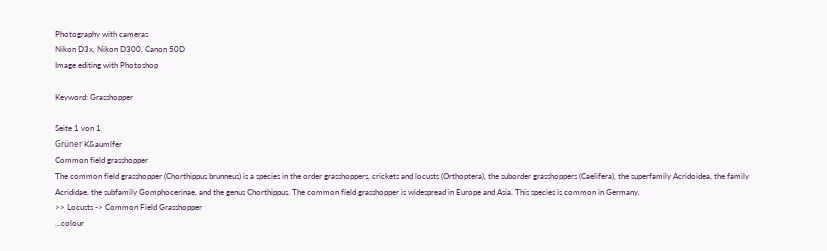Photography with cameras
Nikon D3x, Nikon D300, Canon 50D
Image editing with Photoshop

Keyword: Grasshopper

Seite 1 von 1
Grüner K&aumlfer
Common field grasshopper
The common field grasshopper (Chorthippus brunneus) is a species in the order grasshoppers, crickets and locusts (Orthoptera), the suborder grasshoppers (Caelifera), the superfamily Acridoidea, the family Acrididae, the subfamily Gomphocerinae, and the genus Chorthippus. The common field grasshopper is widespread in Europe and Asia. This species is common in Germany.
>> Locusts -> Common Field Grasshopper
...colour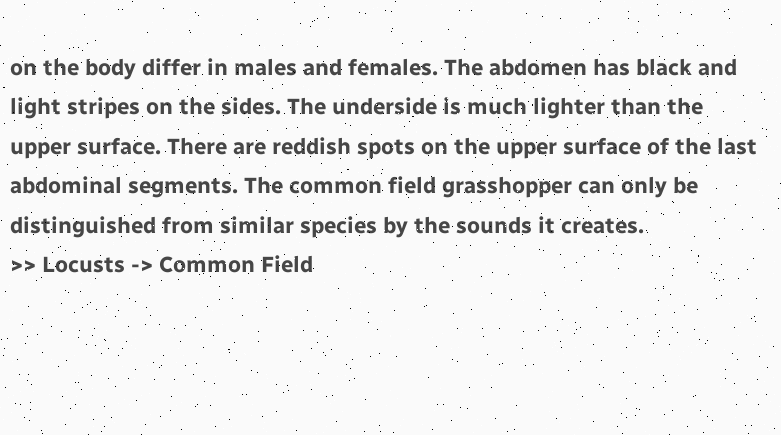on the body differ in males and females. The abdomen has black and light stripes on the sides. The underside is much lighter than the upper surface. There are reddish spots on the upper surface of the last abdominal segments. The common field grasshopper can only be distinguished from similar species by the sounds it creates.
>> Locusts -> Common Field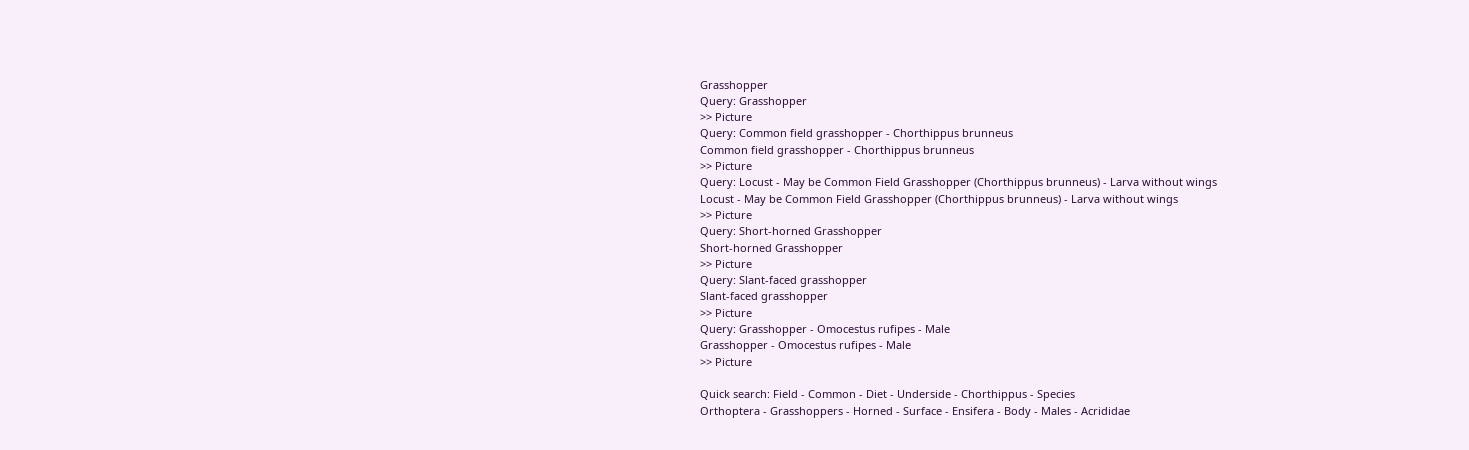Grasshopper
Query: Grasshopper
>> Picture
Query: Common field grasshopper - Chorthippus brunneus
Common field grasshopper - Chorthippus brunneus
>> Picture
Query: Locust - May be Common Field Grasshopper (Chorthippus brunneus) - Larva without wings
Locust - May be Common Field Grasshopper (Chorthippus brunneus) - Larva without wings
>> Picture
Query: Short-horned Grasshopper
Short-horned Grasshopper
>> Picture
Query: Slant-faced grasshopper
Slant-faced grasshopper
>> Picture
Query: Grasshopper - Omocestus rufipes - Male
Grasshopper - Omocestus rufipes - Male
>> Picture

Quick search: Field - Common - Diet - Underside - Chorthippus - Species
Orthoptera - Grasshoppers - Horned - Surface - Ensifera - Body - Males - Acrididae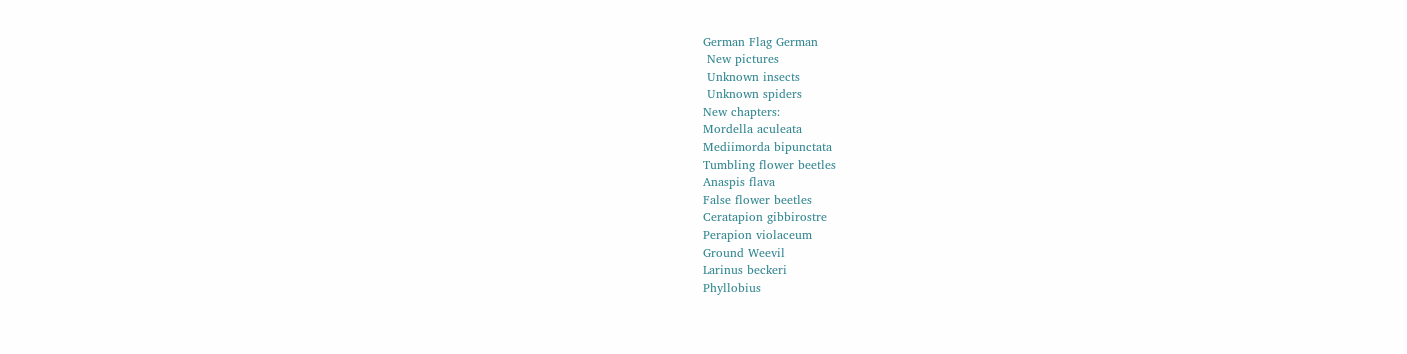German Flag German
 New pictures
 Unknown insects
 Unknown spiders
New chapters:
Mordella aculeata
Mediimorda bipunctata
Tumbling flower beetles
Anaspis flava
False flower beetles
Ceratapion gibbirostre
Perapion violaceum
Ground Weevil
Larinus beckeri
Phyllobius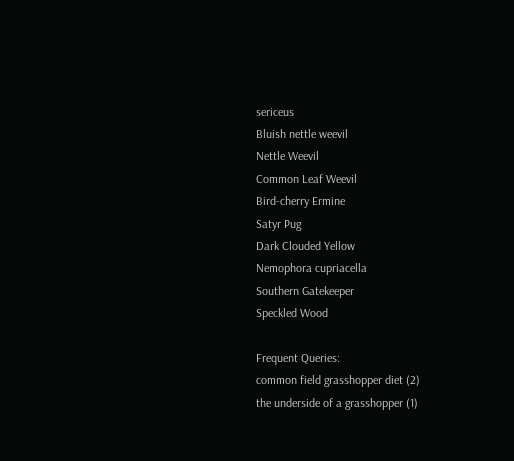sericeus
Bluish nettle weevil
Nettle Weevil
Common Leaf Weevil
Bird-cherry Ermine
Satyr Pug
Dark Clouded Yellow
Nemophora cupriacella
Southern Gatekeeper
Speckled Wood

Frequent Queries:
common field grasshopper diet (2)
the underside of a grasshopper (1)